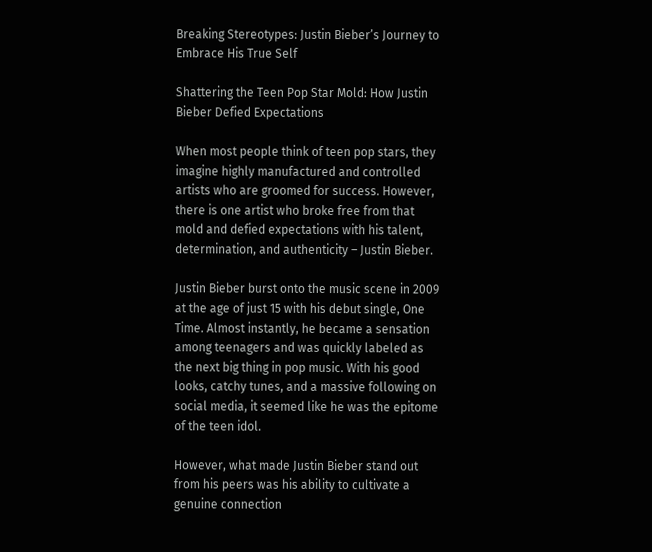Breaking Stereotypes: Justin Bieber’s Journey to Embrace His True Self

Shattering the Teen Pop Star Mold: How Justin Bieber Defied Expectations

When most people think of teen pop stars, they imagine highly manufactured and controlled artists who are groomed for success. However, there is one artist who broke free from that mold and defied expectations with his talent, determination, and authenticity – Justin Bieber.

Justin Bieber burst onto the music scene in 2009 at the age of just 15 with his debut single, One Time. Almost instantly, he became a sensation among teenagers and was quickly labeled as the next big thing in pop music. With his good looks, catchy tunes, and a massive following on social media, it seemed like he was the epitome of the teen idol.

However, what made Justin Bieber stand out from his peers was his ability to cultivate a genuine connection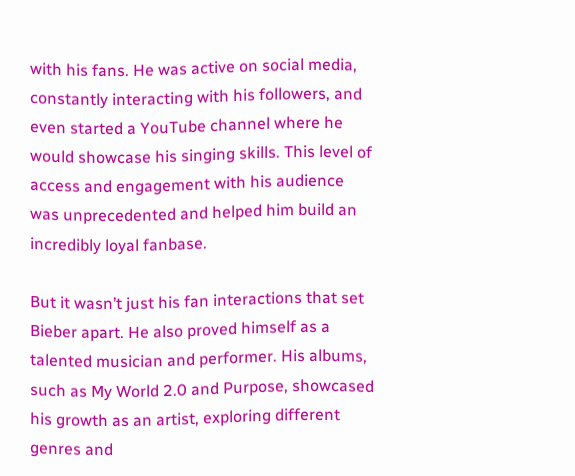with his fans. He was active on social media, constantly interacting with his followers, and even started a YouTube channel where he would showcase his singing skills. This level of access and engagement with his audience was unprecedented and helped him build an incredibly loyal fanbase.

But it wasn’t just his fan interactions that set Bieber apart. He also proved himself as a talented musician and performer. His albums, such as My World 2.0 and Purpose, showcased his growth as an artist, exploring different genres and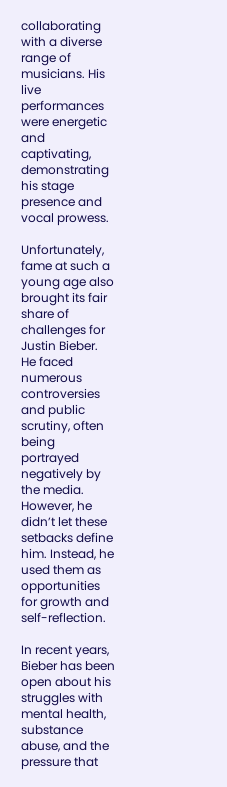collaborating with a diverse range of musicians. His live performances were energetic and captivating, demonstrating his stage presence and vocal prowess.

Unfortunately, fame at such a young age also brought its fair share of challenges for Justin Bieber. He faced numerous controversies and public scrutiny, often being portrayed negatively by the media. However, he didn’t let these setbacks define him. Instead, he used them as opportunities for growth and self-reflection.

In recent years, Bieber has been open about his struggles with mental health, substance abuse, and the pressure that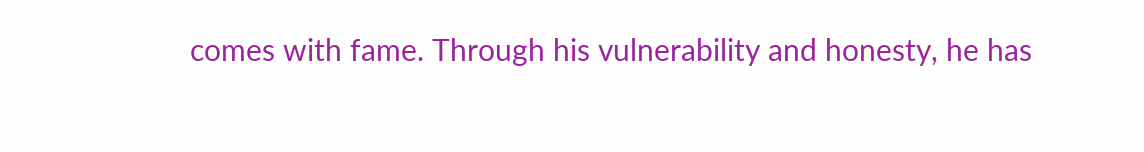comes with fame. Through his vulnerability and honesty, he has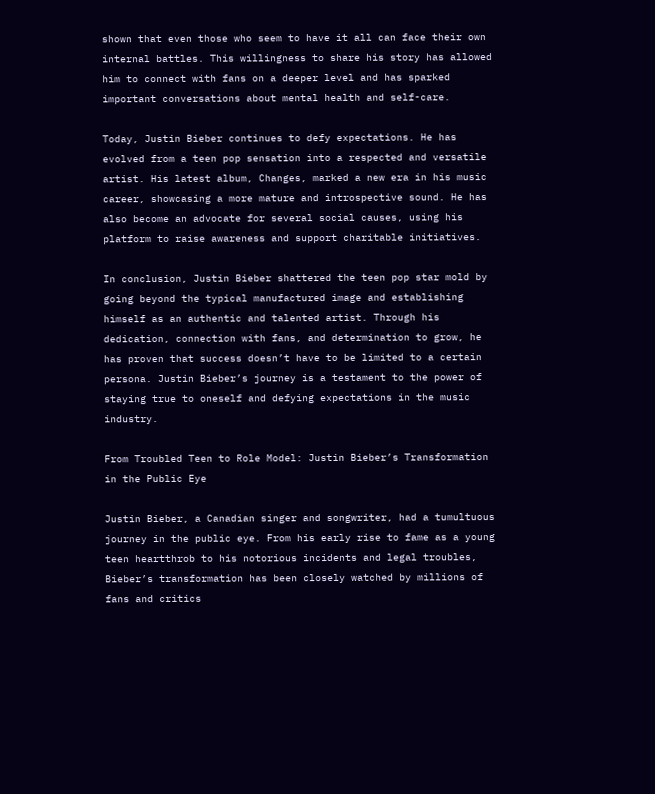shown that even those who seem to have it all can face their own internal battles. This willingness to share his story has allowed him to connect with fans on a deeper level and has sparked important conversations about mental health and self-care.

Today, Justin Bieber continues to defy expectations. He has evolved from a teen pop sensation into a respected and versatile artist. His latest album, Changes, marked a new era in his music career, showcasing a more mature and introspective sound. He has also become an advocate for several social causes, using his platform to raise awareness and support charitable initiatives.

In conclusion, Justin Bieber shattered the teen pop star mold by going beyond the typical manufactured image and establishing himself as an authentic and talented artist. Through his dedication, connection with fans, and determination to grow, he has proven that success doesn’t have to be limited to a certain persona. Justin Bieber’s journey is a testament to the power of staying true to oneself and defying expectations in the music industry.

From Troubled Teen to Role Model: Justin Bieber’s Transformation in the Public Eye

Justin Bieber, a Canadian singer and songwriter, had a tumultuous journey in the public eye. From his early rise to fame as a young teen heartthrob to his notorious incidents and legal troubles, Bieber’s transformation has been closely watched by millions of fans and critics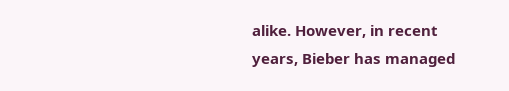alike. However, in recent years, Bieber has managed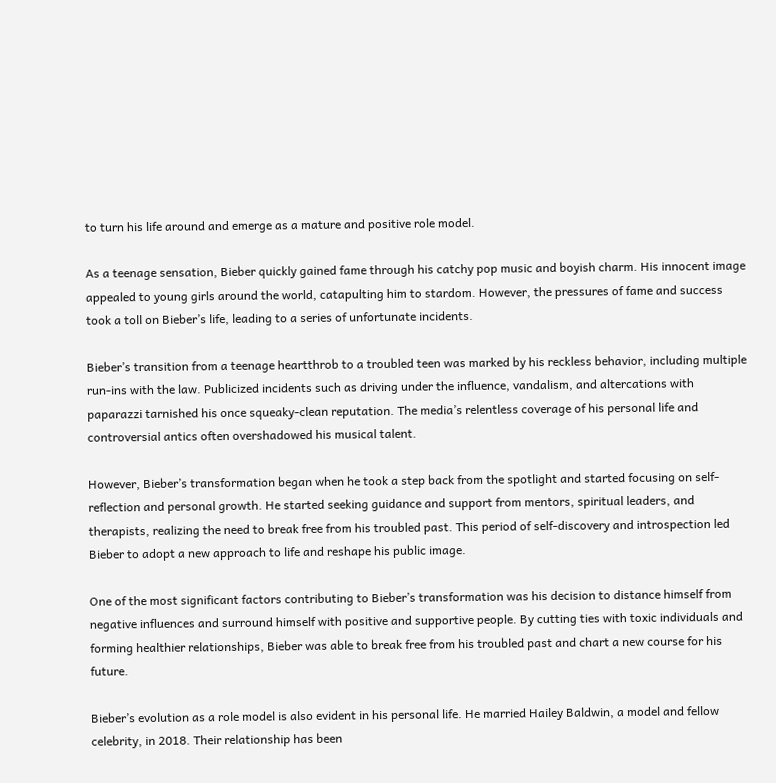to turn his life around and emerge as a mature and positive role model.

As a teenage sensation, Bieber quickly gained fame through his catchy pop music and boyish charm. His innocent image appealed to young girls around the world, catapulting him to stardom. However, the pressures of fame and success took a toll on Bieber’s life, leading to a series of unfortunate incidents.

Bieber’s transition from a teenage heartthrob to a troubled teen was marked by his reckless behavior, including multiple run-ins with the law. Publicized incidents such as driving under the influence, vandalism, and altercations with paparazzi tarnished his once squeaky-clean reputation. The media’s relentless coverage of his personal life and controversial antics often overshadowed his musical talent.

However, Bieber’s transformation began when he took a step back from the spotlight and started focusing on self-reflection and personal growth. He started seeking guidance and support from mentors, spiritual leaders, and therapists, realizing the need to break free from his troubled past. This period of self-discovery and introspection led Bieber to adopt a new approach to life and reshape his public image.

One of the most significant factors contributing to Bieber’s transformation was his decision to distance himself from negative influences and surround himself with positive and supportive people. By cutting ties with toxic individuals and forming healthier relationships, Bieber was able to break free from his troubled past and chart a new course for his future.

Bieber’s evolution as a role model is also evident in his personal life. He married Hailey Baldwin, a model and fellow celebrity, in 2018. Their relationship has been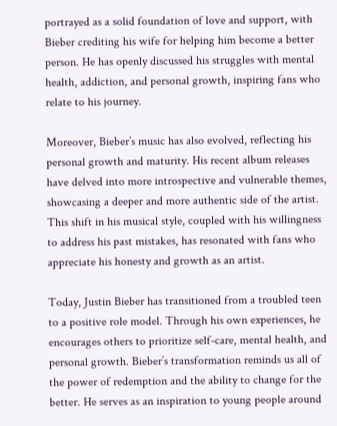portrayed as a solid foundation of love and support, with Bieber crediting his wife for helping him become a better person. He has openly discussed his struggles with mental health, addiction, and personal growth, inspiring fans who relate to his journey.

Moreover, Bieber’s music has also evolved, reflecting his personal growth and maturity. His recent album releases have delved into more introspective and vulnerable themes, showcasing a deeper and more authentic side of the artist. This shift in his musical style, coupled with his willingness to address his past mistakes, has resonated with fans who appreciate his honesty and growth as an artist.

Today, Justin Bieber has transitioned from a troubled teen to a positive role model. Through his own experiences, he encourages others to prioritize self-care, mental health, and personal growth. Bieber’s transformation reminds us all of the power of redemption and the ability to change for the better. He serves as an inspiration to young people around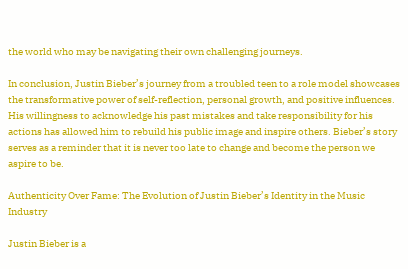the world who may be navigating their own challenging journeys.

In conclusion, Justin Bieber’s journey from a troubled teen to a role model showcases the transformative power of self-reflection, personal growth, and positive influences. His willingness to acknowledge his past mistakes and take responsibility for his actions has allowed him to rebuild his public image and inspire others. Bieber’s story serves as a reminder that it is never too late to change and become the person we aspire to be.

Authenticity Over Fame: The Evolution of Justin Bieber’s Identity in the Music Industry

Justin Bieber is a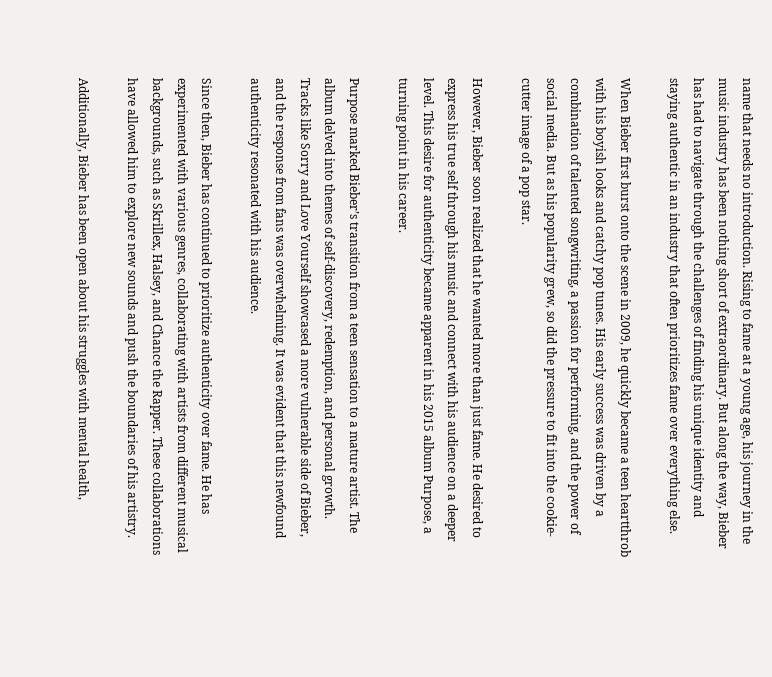name that needs no introduction. Rising to fame at a young age, his journey in the music industry has been nothing short of extraordinary. But along the way, Bieber has had to navigate through the challenges of finding his unique identity and staying authentic in an industry that often prioritizes fame over everything else.

When Bieber first burst onto the scene in 2009, he quickly became a teen heartthrob with his boyish looks and catchy pop tunes. His early success was driven by a combination of talented songwriting, a passion for performing, and the power of social media. But as his popularity grew, so did the pressure to fit into the cookie-cutter image of a pop star.

However, Bieber soon realized that he wanted more than just fame. He desired to express his true self through his music and connect with his audience on a deeper level. This desire for authenticity became apparent in his 2015 album Purpose, a turning point in his career.

Purpose marked Bieber’s transition from a teen sensation to a mature artist. The album delved into themes of self-discovery, redemption, and personal growth. Tracks like Sorry and Love Yourself showcased a more vulnerable side of Bieber, and the response from fans was overwhelming. It was evident that this newfound authenticity resonated with his audience.

Since then, Bieber has continued to prioritize authenticity over fame. He has experimented with various genres, collaborating with artists from different musical backgrounds, such as Skrillex, Halsey, and Chance the Rapper. These collaborations have allowed him to explore new sounds and push the boundaries of his artistry.

Additionally, Bieber has been open about his struggles with mental health,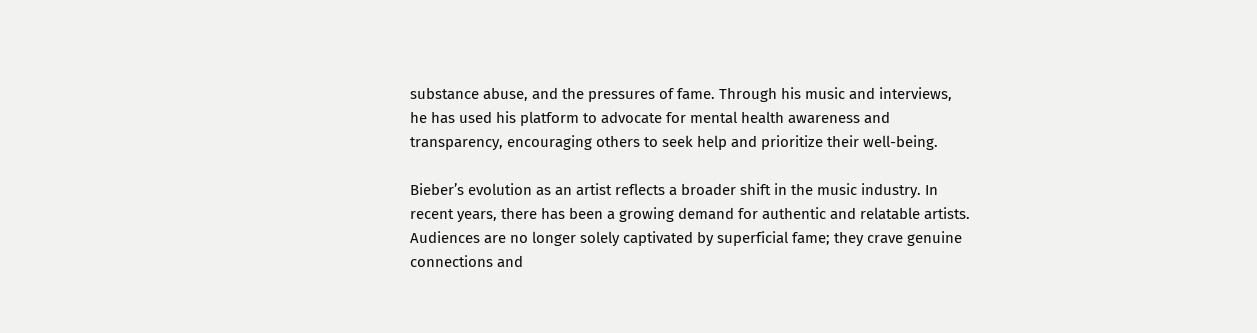substance abuse, and the pressures of fame. Through his music and interviews, he has used his platform to advocate for mental health awareness and transparency, encouraging others to seek help and prioritize their well-being.

Bieber’s evolution as an artist reflects a broader shift in the music industry. In recent years, there has been a growing demand for authentic and relatable artists. Audiences are no longer solely captivated by superficial fame; they crave genuine connections and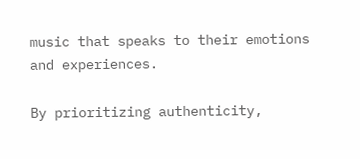music that speaks to their emotions and experiences.

By prioritizing authenticity,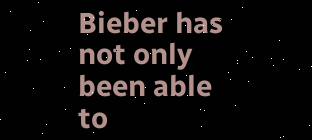Bieber has not only been able to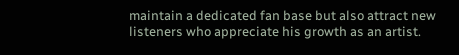maintain a dedicated fan base but also attract new listeners who appreciate his growth as an artist.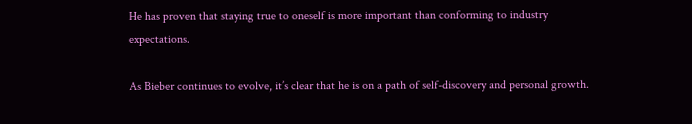He has proven that staying true to oneself is more important than conforming to industry expectations.

As Bieber continues to evolve, it’s clear that he is on a path of self-discovery and personal growth.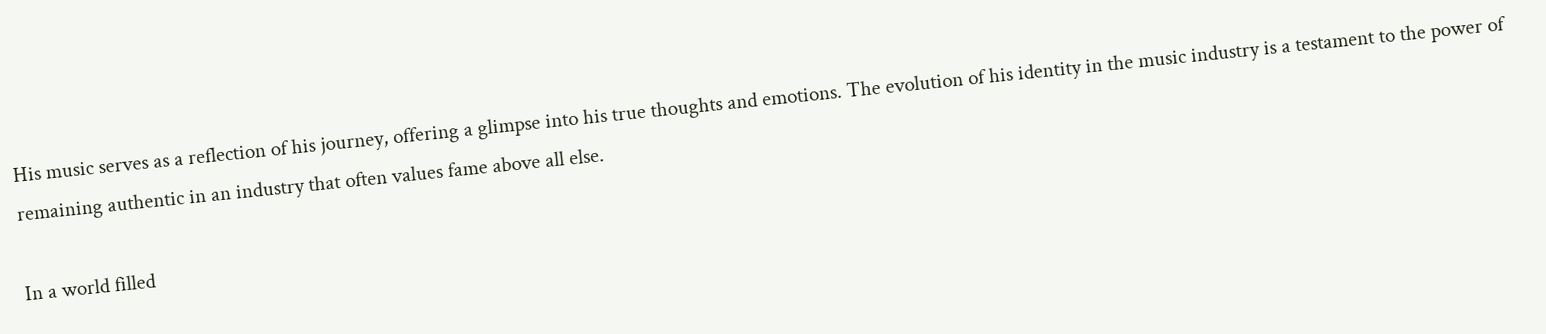His music serves as a reflection of his journey, offering a glimpse into his true thoughts and emotions. The evolution of his identity in the music industry is a testament to the power of remaining authentic in an industry that often values fame above all else.

In a world filled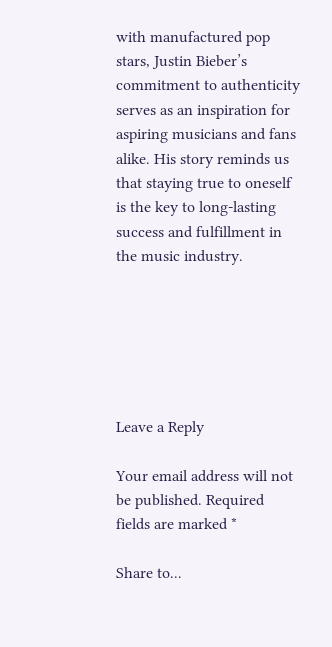with manufactured pop stars, Justin Bieber’s commitment to authenticity serves as an inspiration for aspiring musicians and fans alike. His story reminds us that staying true to oneself is the key to long-lasting success and fulfillment in the music industry.






Leave a Reply

Your email address will not be published. Required fields are marked *

Share to...